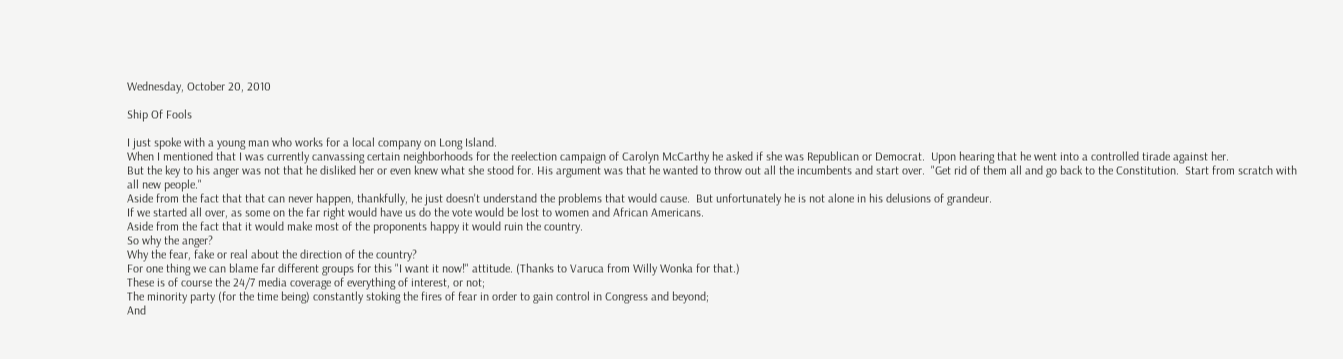Wednesday, October 20, 2010

Ship Of Fools

I just spoke with a young man who works for a local company on Long Island.
When I mentioned that I was currently canvassing certain neighborhoods for the reelection campaign of Carolyn McCarthy he asked if she was Republican or Democrat.  Upon hearing that he went into a controlled tirade against her.
But the key to his anger was not that he disliked her or even knew what she stood for. His argument was that he wanted to throw out all the incumbents and start over.  "Get rid of them all and go back to the Constitution.  Start from scratch with all new people."
Aside from the fact that that can never happen, thankfully, he just doesn't understand the problems that would cause.  But unfortunately he is not alone in his delusions of grandeur.
If we started all over, as some on the far right would have us do the vote would be lost to women and African Americans.
Aside from the fact that it would make most of the proponents happy it would ruin the country.
So why the anger?
Why the fear, fake or real about the direction of the country?
For one thing we can blame far different groups for this "I want it now!" attitude. (Thanks to Varuca from Willy Wonka for that.)
These is of course the 24/7 media coverage of everything of interest, or not;
The minority party (for the time being) constantly stoking the fires of fear in order to gain control in Congress and beyond;
And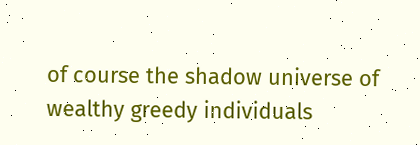of course the shadow universe of wealthy greedy individuals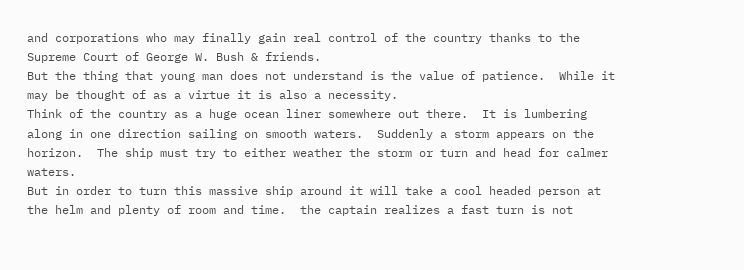and corporations who may finally gain real control of the country thanks to the Supreme Court of George W. Bush & friends.
But the thing that young man does not understand is the value of patience.  While it may be thought of as a virtue it is also a necessity.
Think of the country as a huge ocean liner somewhere out there.  It is lumbering along in one direction sailing on smooth waters.  Suddenly a storm appears on the horizon.  The ship must try to either weather the storm or turn and head for calmer waters.
But in order to turn this massive ship around it will take a cool headed person at the helm and plenty of room and time.  the captain realizes a fast turn is not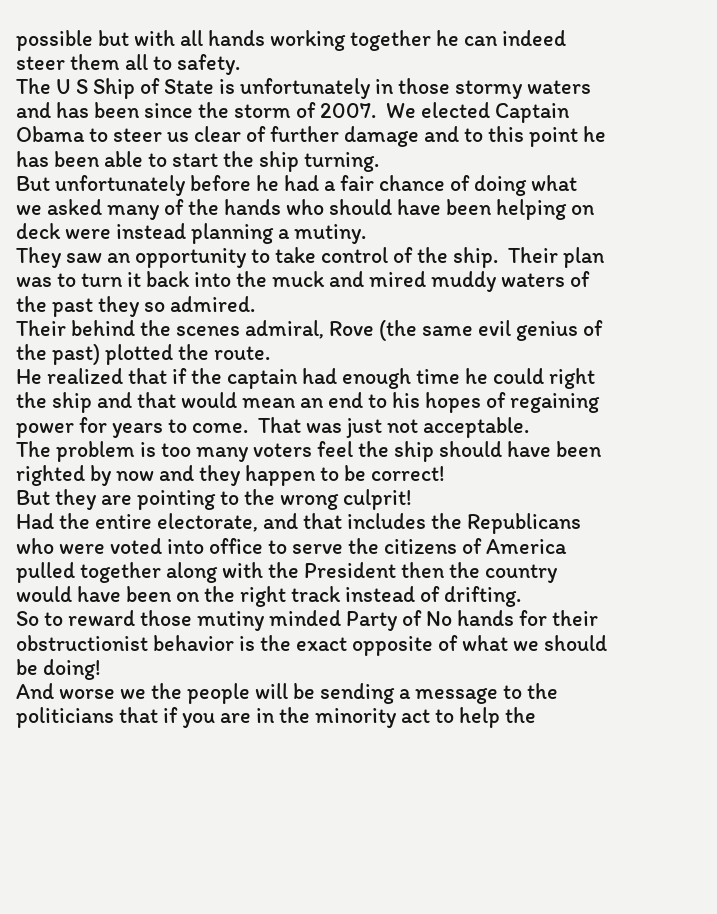possible but with all hands working together he can indeed steer them all to safety.
The U S Ship of State is unfortunately in those stormy waters and has been since the storm of 2007.  We elected Captain Obama to steer us clear of further damage and to this point he has been able to start the ship turning.
But unfortunately before he had a fair chance of doing what we asked many of the hands who should have been helping on deck were instead planning a mutiny.
They saw an opportunity to take control of the ship.  Their plan was to turn it back into the muck and mired muddy waters of the past they so admired.
Their behind the scenes admiral, Rove (the same evil genius of the past) plotted the route.
He realized that if the captain had enough time he could right the ship and that would mean an end to his hopes of regaining power for years to come.  That was just not acceptable.
The problem is too many voters feel the ship should have been righted by now and they happen to be correct!
But they are pointing to the wrong culprit!
Had the entire electorate, and that includes the Republicans who were voted into office to serve the citizens of America pulled together along with the President then the country would have been on the right track instead of drifting.
So to reward those mutiny minded Party of No hands for their obstructionist behavior is the exact opposite of what we should be doing!
And worse we the people will be sending a message to the politicians that if you are in the minority act to help the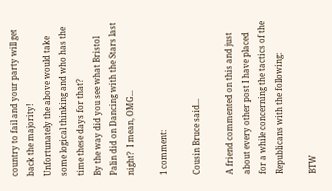country to fail and your party will get back the majority!
Unfortunately the above would take some logical thinking and who has the time these days for that?
By the way did you see what Bristol Palin did on Dancing with the Stars last night?  I mean, OMG...

1 comment:

Cousin Bruce said...

A friend commented on this and just about every other post I have placed for a while concerning the tactics of the Republicans with the following:

BTW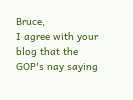Bruce,
I agree with your blog that the GOP's nay saying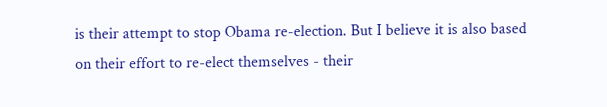is their attempt to stop Obama re-election. But I believe it is also based on their effort to re-elect themselves - their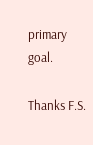primary goal.

Thanks F.S.